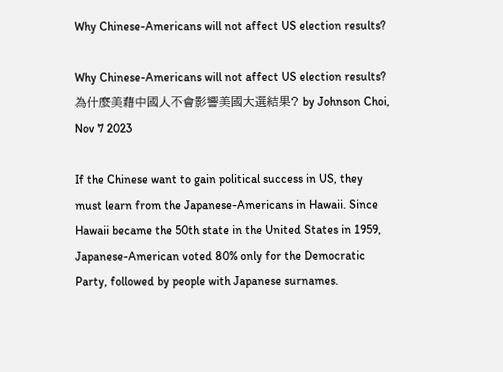Why Chinese-Americans will not affect US election results?

Why Chinese-Americans will not affect US election results? 為什麼美藉中國人不會影響美國大選結果? by Johnson Choi, Nov 7 2023

If the Chinese want to gain political success in US, they must learn from the Japanese-Americans in Hawaii. Since Hawaii became the 50th state in the United States in 1959, Japanese-American voted 80% only for the Democratic Party, followed by people with Japanese surnames.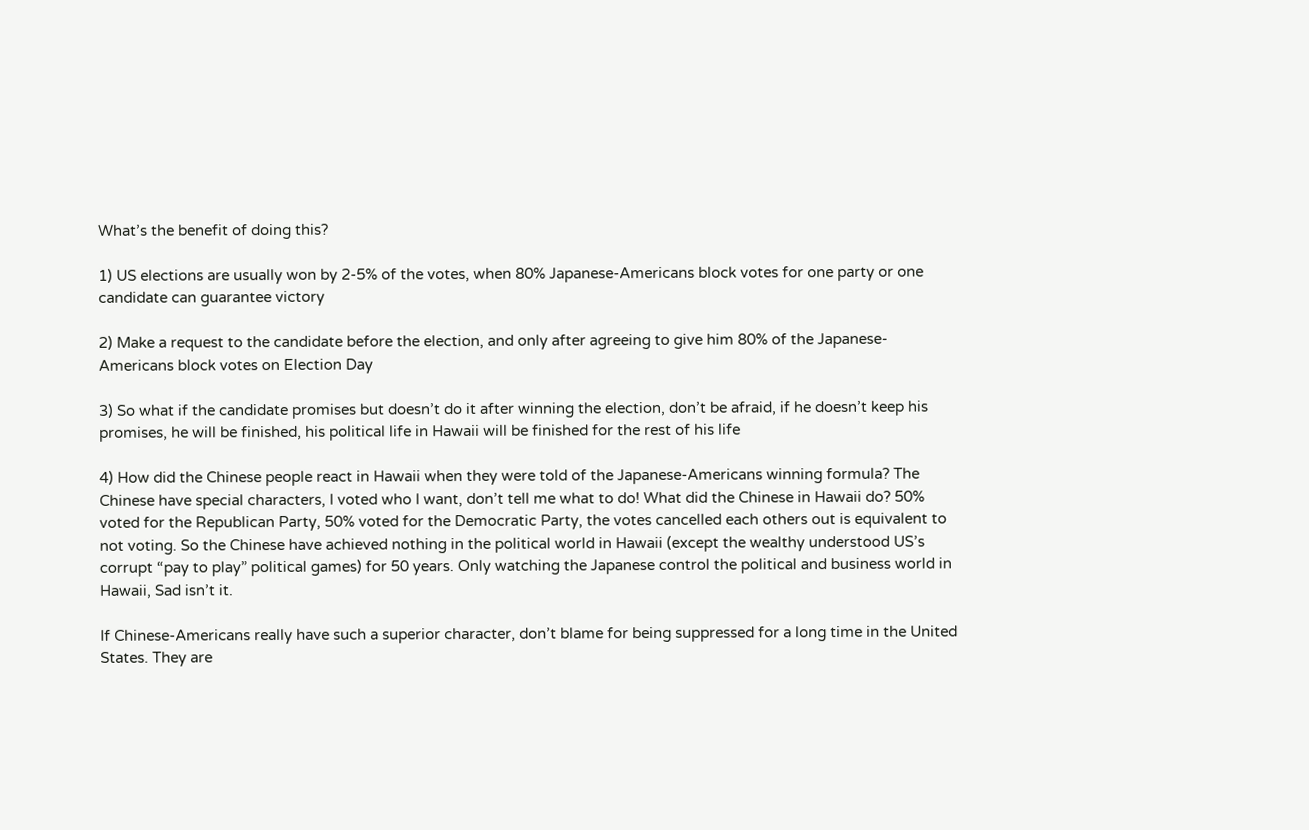What’s the benefit of doing this?

1) US elections are usually won by 2-5% of the votes, when 80% Japanese-Americans block votes for one party or one candidate can guarantee victory

2) Make a request to the candidate before the election, and only after agreeing to give him 80% of the Japanese-Americans block votes on Election Day

3) So what if the candidate promises but doesn’t do it after winning the election, don’t be afraid, if he doesn’t keep his promises, he will be finished, his political life in Hawaii will be finished for the rest of his life

4) How did the Chinese people react in Hawaii when they were told of the Japanese-Americans winning formula? The Chinese have special characters, I voted who I want, don’t tell me what to do! What did the Chinese in Hawaii do? 50% voted for the Republican Party, 50% voted for the Democratic Party, the votes cancelled each others out is equivalent to not voting. So the Chinese have achieved nothing in the political world in Hawaii (except the wealthy understood US’s corrupt “pay to play” political games) for 50 years. Only watching the Japanese control the political and business world in Hawaii, Sad isn’t it.

If Chinese-Americans really have such a superior character, don’t blame for being suppressed for a long time in the United States. They are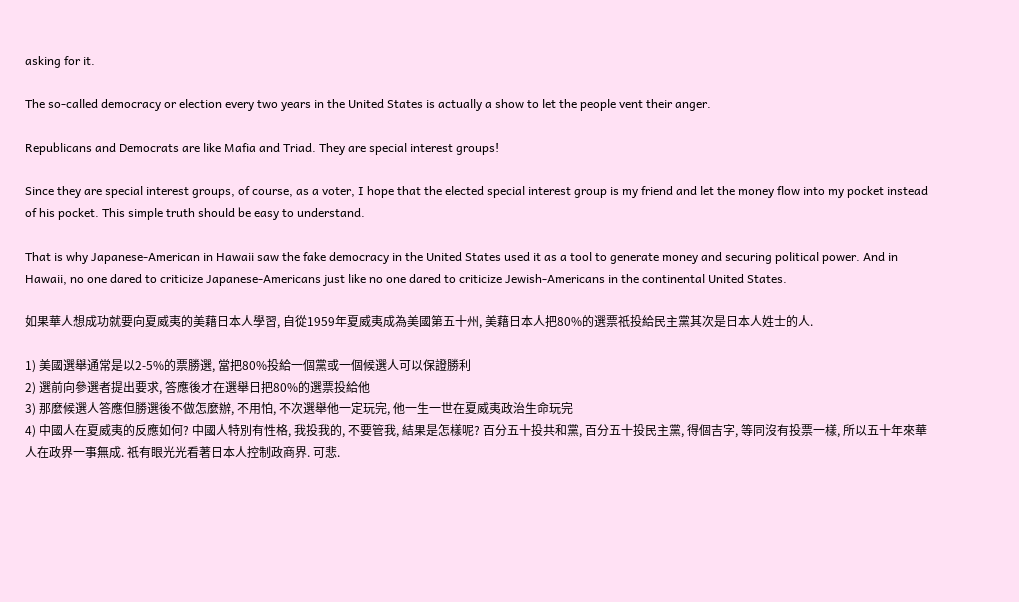asking for it.

The so-called democracy or election every two years in the United States is actually a show to let the people vent their anger.

Republicans and Democrats are like Mafia and Triad. They are special interest groups!

Since they are special interest groups, of course, as a voter, I hope that the elected special interest group is my friend and let the money flow into my pocket instead of his pocket. This simple truth should be easy to understand.

That is why Japanese-American in Hawaii saw the fake democracy in the United States used it as a tool to generate money and securing political power. And in Hawaii, no one dared to criticize Japanese-Americans just like no one dared to criticize Jewish-Americans in the continental United States.

如果華人想成功就要向夏威夷的美藉日本人學習, 自從1959年夏威夷成為美國第五十州, 美藉日本人把80%的選票祇投給民主黨其次是日本人姓士的人.

1) 美國選舉通常是以2-5%的票勝選, 當把80%投給一個黨或一個候選人可以保證勝利
2) 選前向參選者提出要求, 答應後才在選舉日把80%的選票投給他
3) 那麼候選人答應但勝選後不做怎麼辦, 不用怕, 不次選舉他一定玩完, 他一生一世在夏威夷政治生命玩完
4) 中國人在夏威夷的反應如何? 中國人特別有性格, 我投我的, 不要管我, 結果是怎樣呢? 百分五十投共和黨, 百分五十投民主黨, 得個吉字, 等同沒有投票一樣, 所以五十年來華人在政界一事無成. 祇有眼光光看著日本人控制政商界. 可悲.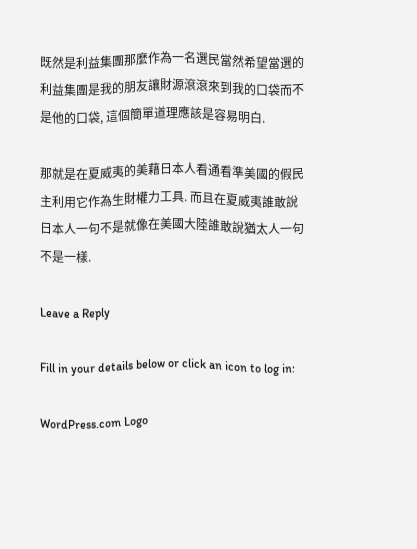既然是利益集團那麼作為一名選民當然希望當選的利益集團是我的朋友讓財源滾滾來到我的口袋而不是他的口袋, 這個簡單道理應該是容易明白.

那就是在夏威夷的美藉日本人看通看準美國的假民主利用它作為生財權力工具. 而且在夏威夷誰敢說日本人一句不是就像在美國大陸誰敢說猶太人一句不是一樣.

Leave a Reply

Fill in your details below or click an icon to log in:

WordPress.com Logo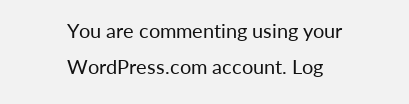You are commenting using your WordPress.com account. Log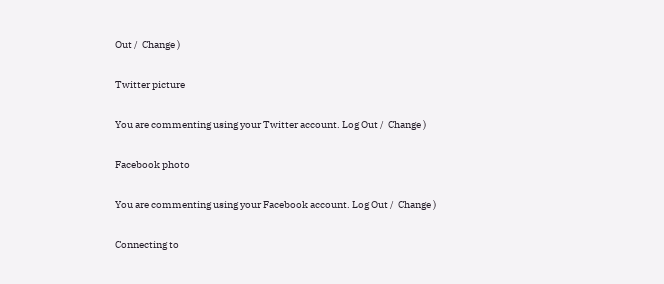Out /  Change )

Twitter picture

You are commenting using your Twitter account. Log Out /  Change )

Facebook photo

You are commenting using your Facebook account. Log Out /  Change )

Connecting to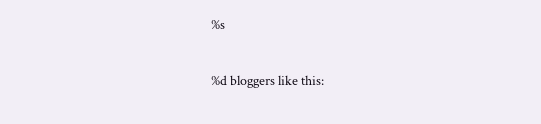%s

%d bloggers like this: